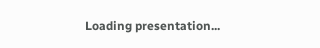Loading presentation...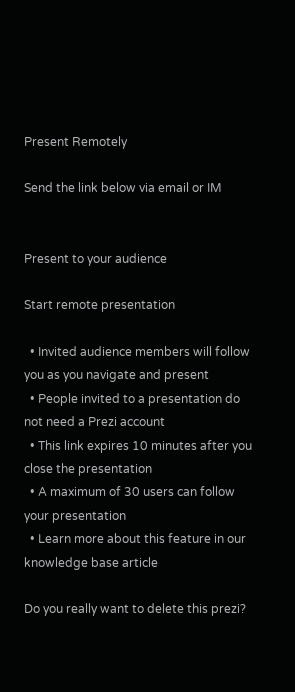Present Remotely

Send the link below via email or IM


Present to your audience

Start remote presentation

  • Invited audience members will follow you as you navigate and present
  • People invited to a presentation do not need a Prezi account
  • This link expires 10 minutes after you close the presentation
  • A maximum of 30 users can follow your presentation
  • Learn more about this feature in our knowledge base article

Do you really want to delete this prezi?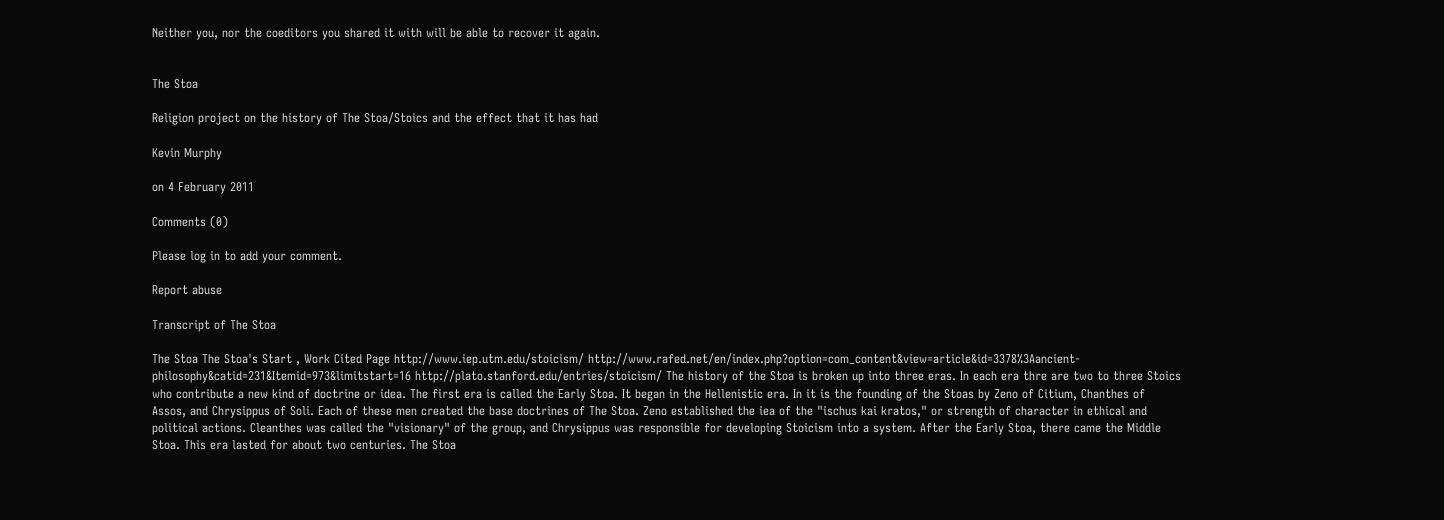Neither you, nor the coeditors you shared it with will be able to recover it again.


The Stoa

Religion project on the history of The Stoa/Stoics and the effect that it has had

Kevin Murphy

on 4 February 2011

Comments (0)

Please log in to add your comment.

Report abuse

Transcript of The Stoa

The Stoa The Stoa's Start , Work Cited Page http://www.iep.utm.edu/stoicism/ http://www.rafed.net/en/index.php?option=com_content&view=article&id=3378%3Aancient-philosophy&catid=231&Itemid=973&limitstart=16 http://plato.stanford.edu/entries/stoicism/ The history of the Stoa is broken up into three eras. In each era thre are two to three Stoics who contribute a new kind of doctrine or idea. The first era is called the Early Stoa. It began in the Hellenistic era. In it is the founding of the Stoas by Zeno of Citium, Chanthes of Assos, and Chrysippus of Soli. Each of these men created the base doctrines of The Stoa. Zeno established the iea of the "ischus kai kratos," or strength of character in ethical and political actions. Cleanthes was called the "visionary" of the group, and Chrysippus was responsible for developing Stoicism into a system. After the Early Stoa, there came the Middle Stoa. This era lasted for about two centuries. The Stoa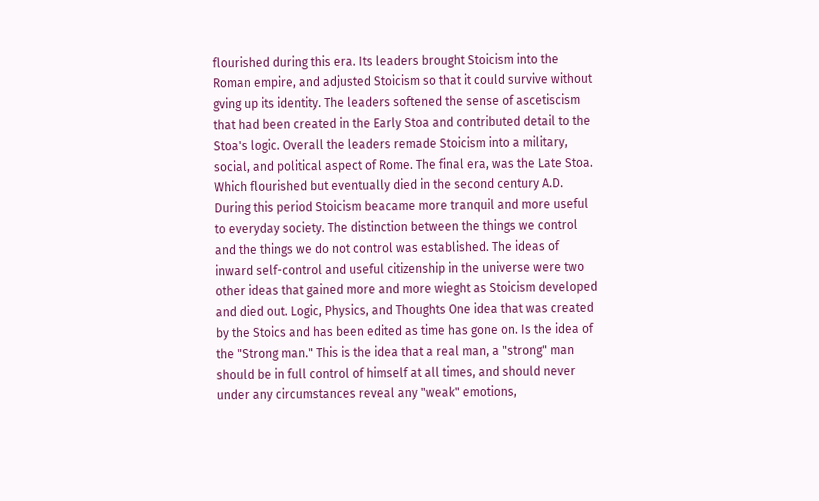flourished during this era. Its leaders brought Stoicism into the Roman empire, and adjusted Stoicism so that it could survive without gving up its identity. The leaders softened the sense of ascetiscism that had been created in the Early Stoa and contributed detail to the Stoa's logic. Overall the leaders remade Stoicism into a military, social, and political aspect of Rome. The final era, was the Late Stoa. Which flourished but eventually died in the second century A.D. During this period Stoicism beacame more tranquil and more useful to everyday society. The distinction between the things we control and the things we do not control was established. The ideas of inward self-control and useful citizenship in the universe were two other ideas that gained more and more wieght as Stoicism developed and died out. Logic, Physics, and Thoughts One idea that was created by the Stoics and has been edited as time has gone on. Is the idea of the "Strong man." This is the idea that a real man, a "strong" man should be in full control of himself at all times, and should never under any circumstances reveal any "weak" emotions,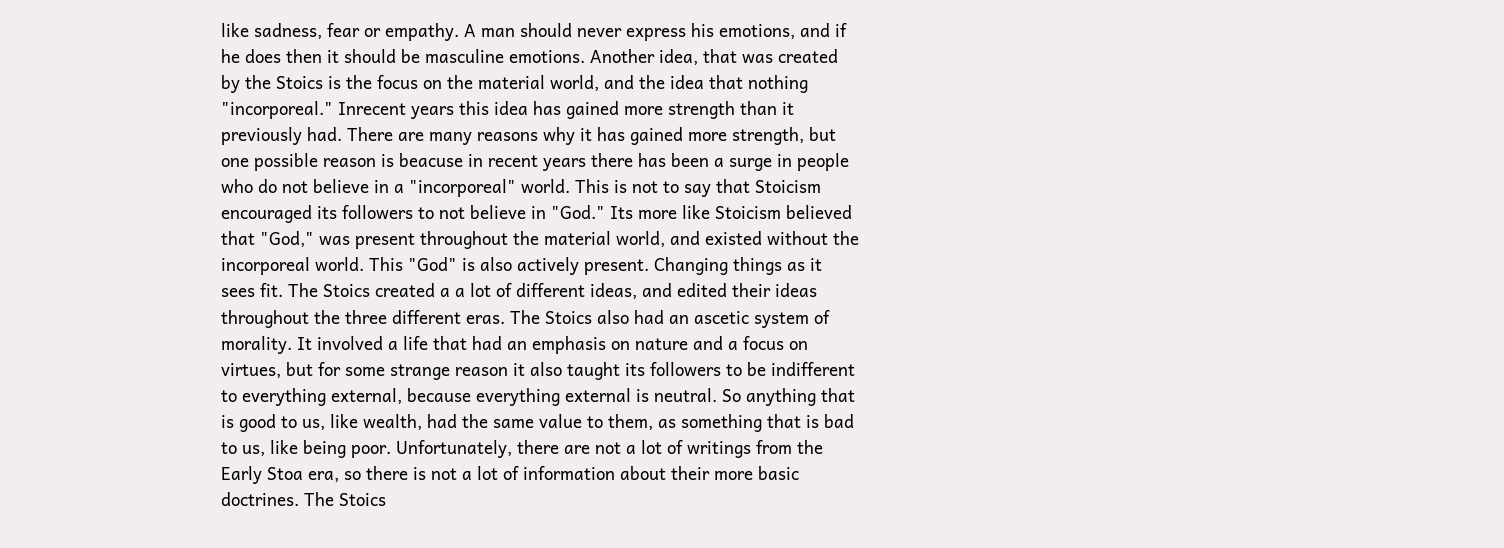like sadness, fear or empathy. A man should never express his emotions, and if he does then it should be masculine emotions. Another idea, that was created by the Stoics is the focus on the material world, and the idea that nothing "incorporeal." Inrecent years this idea has gained more strength than it previously had. There are many reasons why it has gained more strength, but one possible reason is beacuse in recent years there has been a surge in people who do not believe in a "incorporeal" world. This is not to say that Stoicism encouraged its followers to not believe in "God." Its more like Stoicism believed that "God," was present throughout the material world, and existed without the incorporeal world. This "God" is also actively present. Changing things as it sees fit. The Stoics created a a lot of different ideas, and edited their ideas throughout the three different eras. The Stoics also had an ascetic system of morality. It involved a life that had an emphasis on nature and a focus on virtues, but for some strange reason it also taught its followers to be indifferent to everything external, because everything external is neutral. So anything that is good to us, like wealth, had the same value to them, as something that is bad to us, like being poor. Unfortunately, there are not a lot of writings from the Early Stoa era, so there is not a lot of information about their more basic doctrines. The Stoics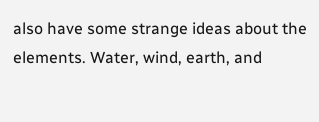also have some strange ideas about the elements. Water, wind, earth, and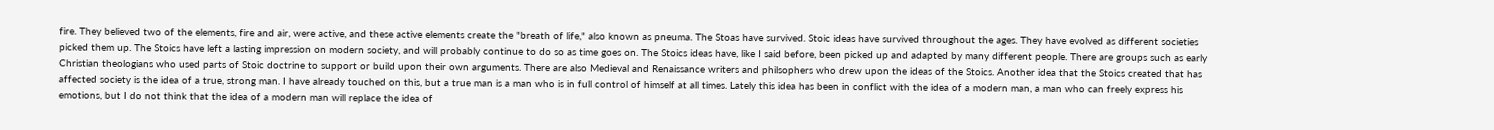fire. They believed two of the elements, fire and air, were active, and these active elements create the "breath of life," also known as pneuma. The Stoas have survived. Stoic ideas have survived throughout the ages. They have evolved as different societies picked them up. The Stoics have left a lasting impression on modern society, and will probably continue to do so as time goes on. The Stoics ideas have, like I said before, been picked up and adapted by many different people. There are groups such as early Christian theologians who used parts of Stoic doctrine to support or build upon their own arguments. There are also Medieval and Renaissance writers and philsophers who drew upon the ideas of the Stoics. Another idea that the Stoics created that has affected society is the idea of a true, strong man. I have already touched on this, but a true man is a man who is in full control of himself at all times. Lately this idea has been in conflict with the idea of a modern man, a man who can freely express his emotions, but I do not think that the idea of a modern man will replace the idea of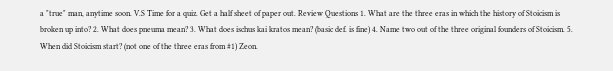a "true" man, anytime soon. V.S Time for a quiz. Get a half sheet of paper out. Review Questions 1. What are the three eras in which the history of Stoicism is broken up into? 2. What does pneuma mean? 3. What does ischus kai kratos mean? (basic def. is fine) 4. Name two out of the three original founders of Stoicism. 5. When did Stoicism start? (not one of the three eras from #1) Zeon.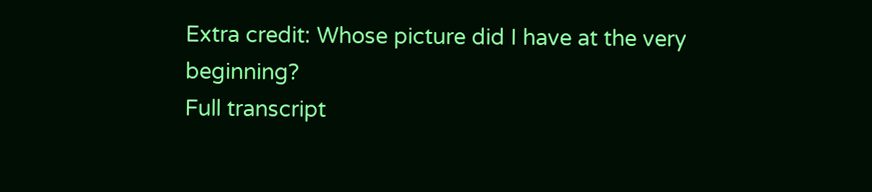Extra credit: Whose picture did I have at the very beginning?
Full transcript